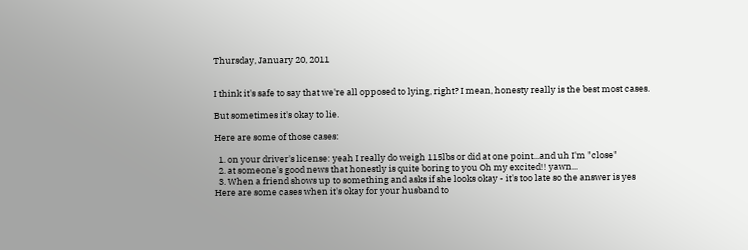Thursday, January 20, 2011


I think it's safe to say that we're all opposed to lying, right? I mean, honesty really is the best most cases.

But sometimes it's okay to lie.

Here are some of those cases:

  1. on your driver's license: yeah I really do weigh 115lbs or did at one point...and uh I'm "close"
  2. at someone's good news that honestly is quite boring to you Oh my excited!! yawn...
  3. When a friend shows up to something and asks if she looks okay - it's too late so the answer is yes
Here are some cases when it's okay for your husband to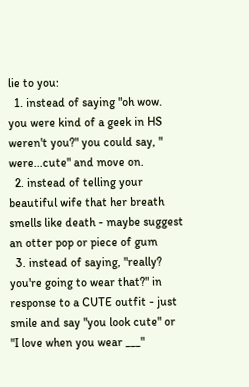lie to you:
  1. instead of saying "oh wow. you were kind of a geek in HS weren't you?" you could say, " were...cute" and move on.
  2. instead of telling your beautiful wife that her breath smells like death - maybe suggest an otter pop or piece of gum
  3. instead of saying, "really? you're going to wear that?" in response to a CUTE outfit - just smile and say "you look cute" or "I love when you wear ___"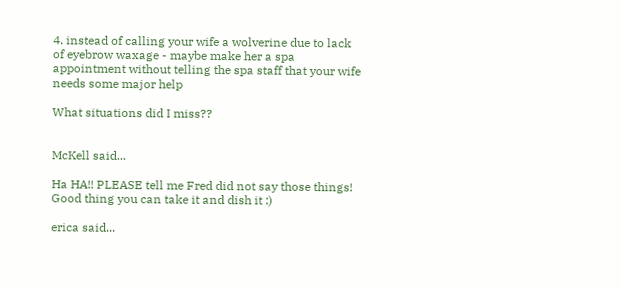4. instead of calling your wife a wolverine due to lack of eyebrow waxage - maybe make her a spa appointment without telling the spa staff that your wife needs some major help

What situations did I miss??


McKell said...

Ha HA!! PLEASE tell me Fred did not say those things! Good thing you can take it and dish it :)

erica said...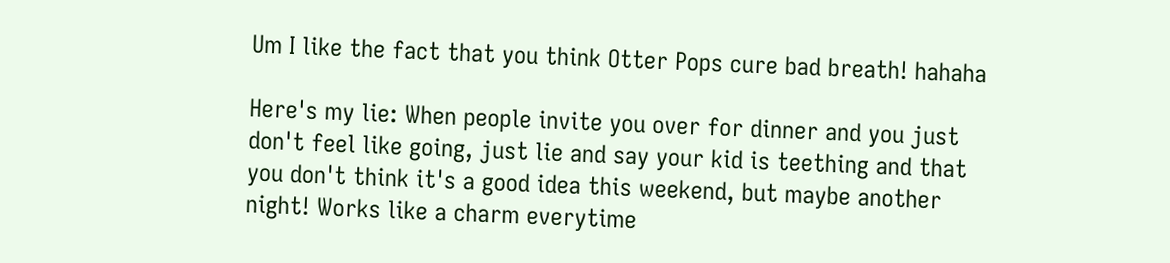Um I like the fact that you think Otter Pops cure bad breath! hahaha

Here's my lie: When people invite you over for dinner and you just don't feel like going, just lie and say your kid is teething and that you don't think it's a good idea this weekend, but maybe another night! Works like a charm everytime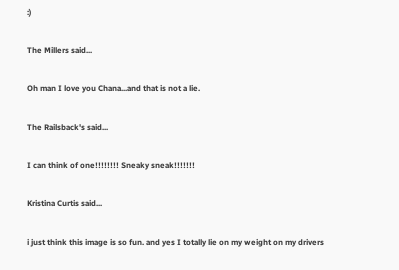:)

The Millers said...

Oh man I love you Chana...and that is not a lie.

The Railsback's said...

I can think of one!!!!!!!! Sneaky sneak!!!!!!!

Kristina Curtis said...

i just think this image is so fun. and yes I totally lie on my weight on my drivers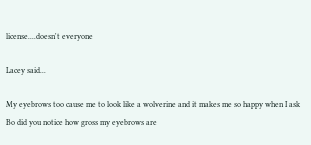license....doesn't everyone

Lacey said...

My eyebrows too cause me to look like a wolverine and it makes me so happy when I ask Bo did you notice how gross my eyebrows are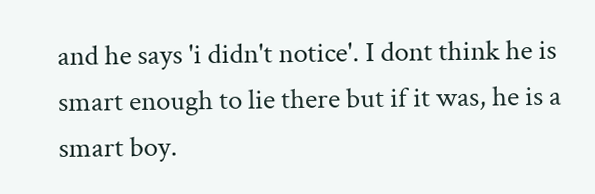and he says 'i didn't notice'. I dont think he is smart enough to lie there but if it was, he is a smart boy.